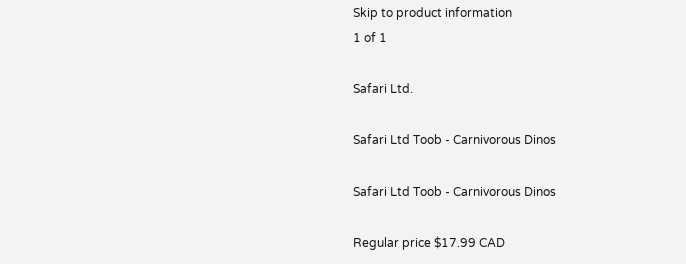Skip to product information
1 of 1

Safari Ltd.

Safari Ltd Toob - Carnivorous Dinos

Safari Ltd Toob - Carnivorous Dinos

Regular price $17.99 CAD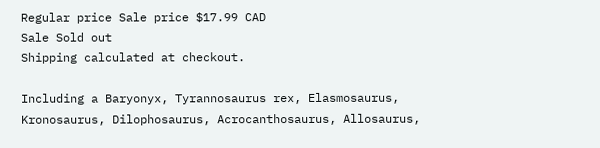Regular price Sale price $17.99 CAD
Sale Sold out
Shipping calculated at checkout.

Including a Baryonyx, Tyrannosaurus rex, Elasmosaurus, Kronosaurus, Dilophosaurus, Acrocanthosaurus, Allosaurus,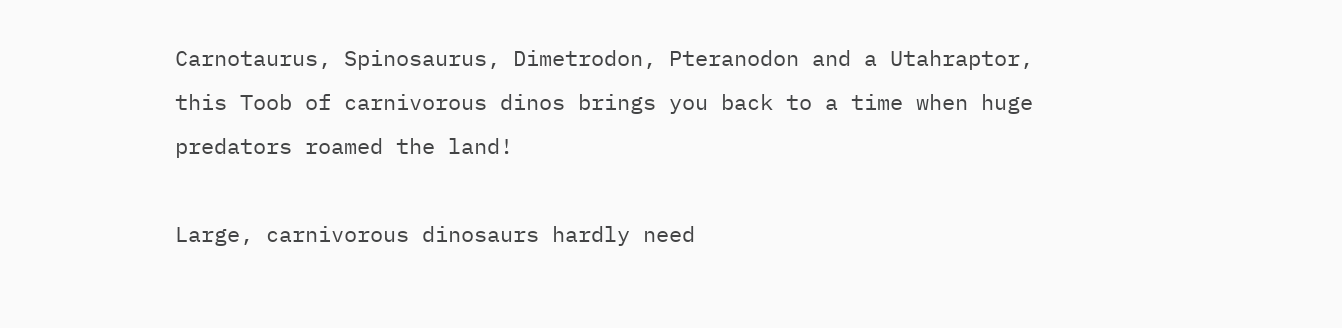Carnotaurus, Spinosaurus, Dimetrodon, Pteranodon and a Utahraptor, this Toob of carnivorous dinos brings you back to a time when huge predators roamed the land!

Large, carnivorous dinosaurs hardly need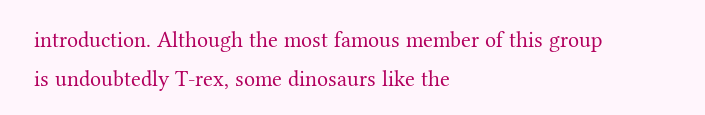introduction. Although the most famous member of this group is undoubtedly T-rex, some dinosaurs like the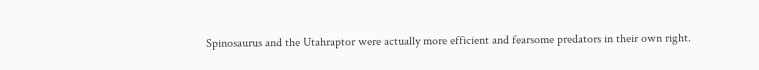Spinosaurus and the Utahraptor were actually more efficient and fearsome predators in their own right.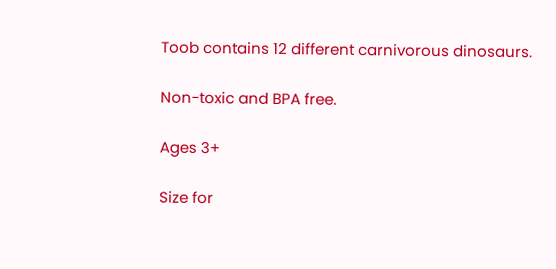Toob contains 12 different carnivorous dinosaurs.

Non-toxic and BPA free.

Ages 3+

Size for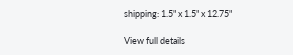shipping: 1.5" x 1.5" x 12.75"

View full details